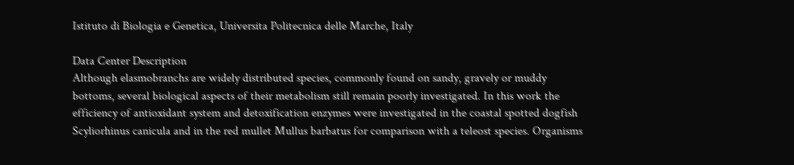Istituto di Biologia e Genetica, Universita Politecnica delle Marche, Italy

Data Center Description
Although elasmobranchs are widely distributed species, commonly found on sandy, gravely or muddy bottoms, several biological aspects of their metabolism still remain poorly investigated. In this work the efficiency of antioxidant system and detoxification enzymes were investigated in the coastal spotted dogfish Scyliorhinus canicula and in the red mullet Mullus barbatus for comparison with a teleost species. Organisms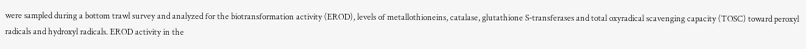were sampled during a bottom trawl survey and analyzed for the biotransformation activity (EROD), levels of metallothioneins, catalase, glutathione S-transferases and total oxyradical scavenging capacity (TOSC) toward peroxyl radicals and hydroxyl radicals. EROD activity in the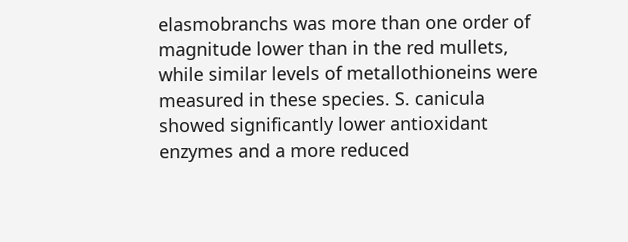elasmobranchs was more than one order of magnitude lower than in the red mullets, while similar levels of metallothioneins were measured in these species. S. canicula showed significantly lower antioxidant enzymes and a more reduced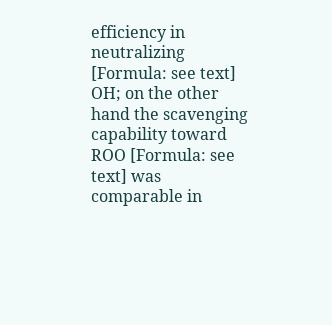efficiency in neutralizing [Formula: see text] OH; on the other hand the scavenging capability toward ROO [Formula: see text] was comparable in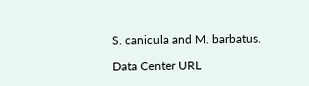S. canicula and M. barbatus.

Data Center URL